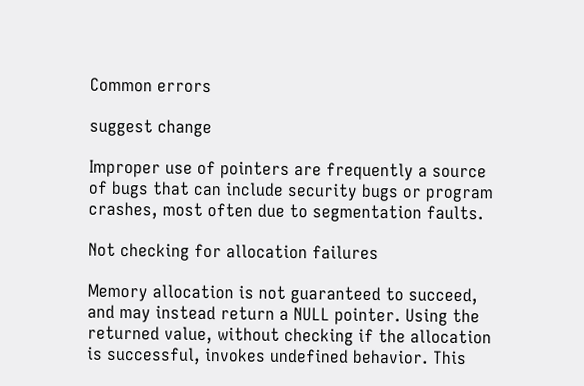Common errors

suggest change

Improper use of pointers are frequently a source of bugs that can include security bugs or program crashes, most often due to segmentation faults.

Not checking for allocation failures

Memory allocation is not guaranteed to succeed, and may instead return a NULL pointer. Using the returned value, without checking if the allocation is successful, invokes undefined behavior. This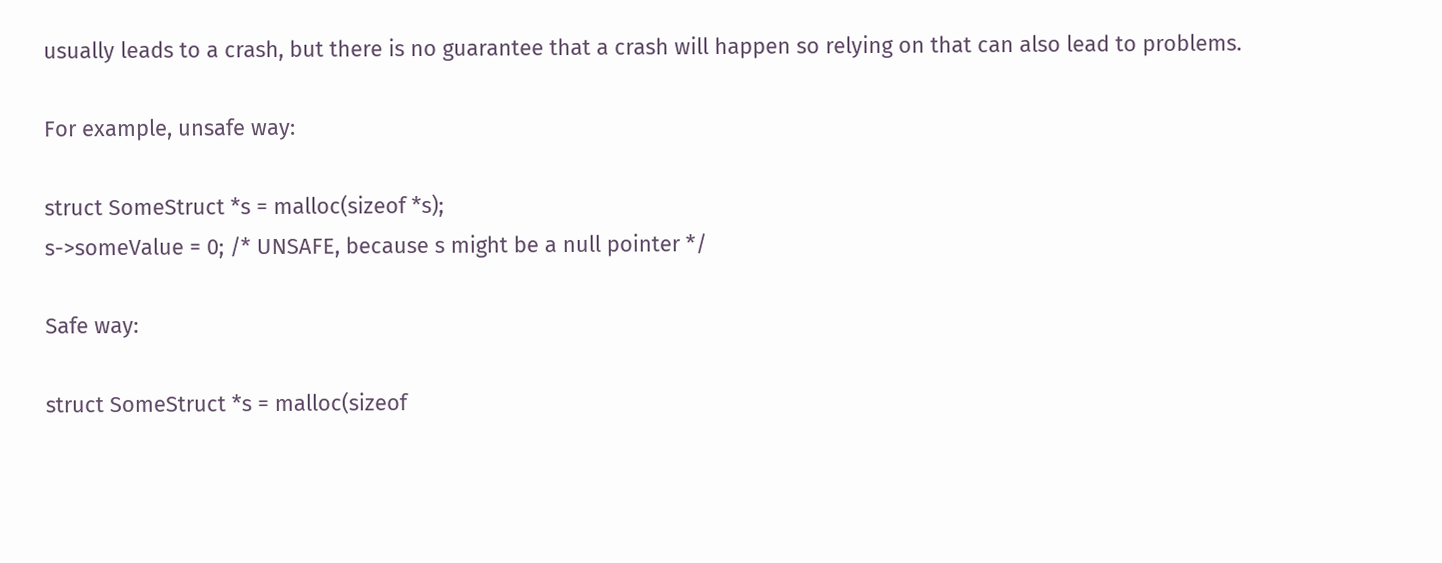usually leads to a crash, but there is no guarantee that a crash will happen so relying on that can also lead to problems.

For example, unsafe way:

struct SomeStruct *s = malloc(sizeof *s);
s->someValue = 0; /* UNSAFE, because s might be a null pointer */

Safe way:

struct SomeStruct *s = malloc(sizeof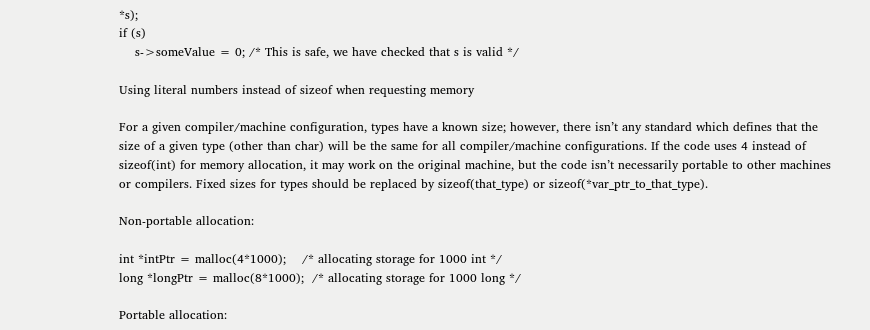*s);
if (s)
    s->someValue = 0; /* This is safe, we have checked that s is valid */

Using literal numbers instead of sizeof when requesting memory

For a given compiler/machine configuration, types have a known size; however, there isn’t any standard which defines that the size of a given type (other than char) will be the same for all compiler/machine configurations. If the code uses 4 instead of sizeof(int) for memory allocation, it may work on the original machine, but the code isn’t necessarily portable to other machines or compilers. Fixed sizes for types should be replaced by sizeof(that_type) or sizeof(*var_ptr_to_that_type).

Non-portable allocation:

int *intPtr = malloc(4*1000);    /* allocating storage for 1000 int */
long *longPtr = malloc(8*1000);  /* allocating storage for 1000 long */

Portable allocation: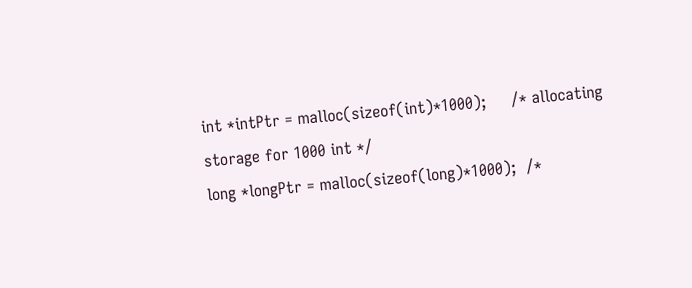int *intPtr = malloc(sizeof(int)*1000);     /* allocating storage for 1000 int */
long *longPtr = malloc(sizeof(long)*1000);  /*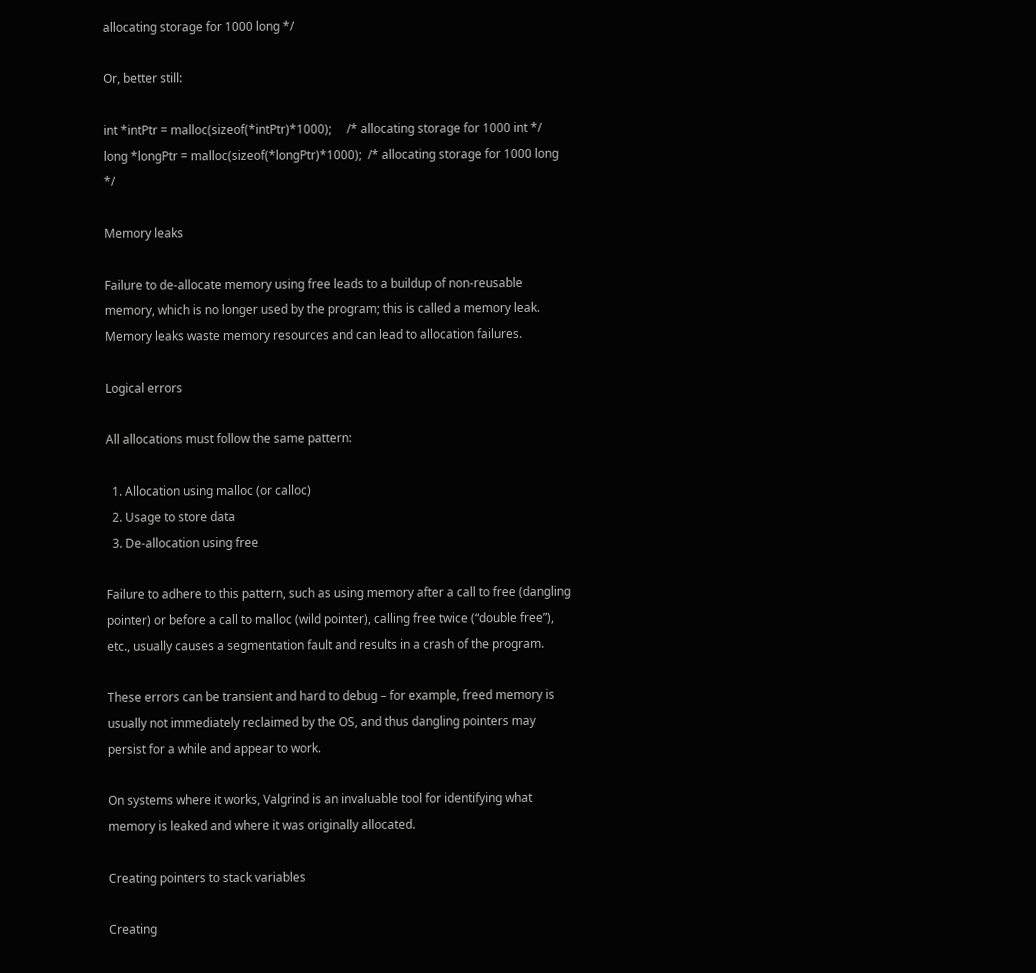allocating storage for 1000 long */

Or, better still:

int *intPtr = malloc(sizeof(*intPtr)*1000);     /* allocating storage for 1000 int */
long *longPtr = malloc(sizeof(*longPtr)*1000);  /* allocating storage for 1000 long */

Memory leaks

Failure to de-allocate memory using free leads to a buildup of non-reusable memory, which is no longer used by the program; this is called a memory leak. Memory leaks waste memory resources and can lead to allocation failures.

Logical errors

All allocations must follow the same pattern:

  1. Allocation using malloc (or calloc)
  2. Usage to store data
  3. De-allocation using free

Failure to adhere to this pattern, such as using memory after a call to free (dangling pointer) or before a call to malloc (wild pointer), calling free twice (“double free”), etc., usually causes a segmentation fault and results in a crash of the program.

These errors can be transient and hard to debug – for example, freed memory is usually not immediately reclaimed by the OS, and thus dangling pointers may persist for a while and appear to work.

On systems where it works, Valgrind is an invaluable tool for identifying what memory is leaked and where it was originally allocated.

Creating pointers to stack variables

Creating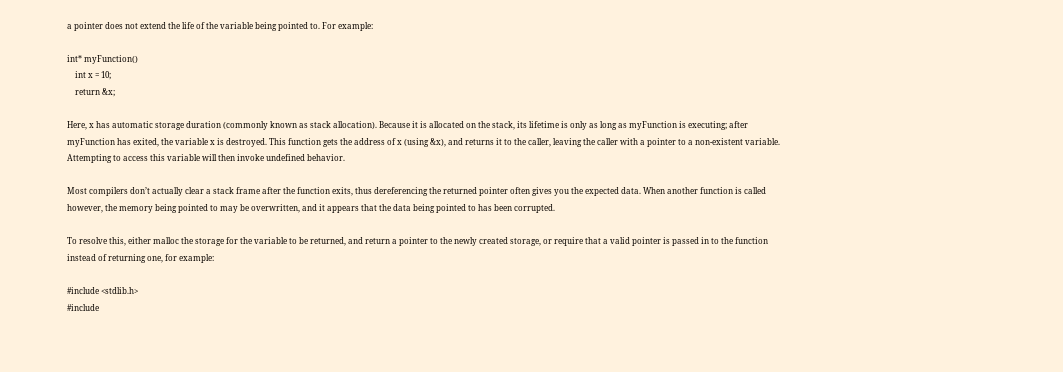a pointer does not extend the life of the variable being pointed to. For example:

int* myFunction()
    int x = 10;
    return &x;

Here, x has automatic storage duration (commonly known as stack allocation). Because it is allocated on the stack, its lifetime is only as long as myFunction is executing; after myFunction has exited, the variable x is destroyed. This function gets the address of x (using &x), and returns it to the caller, leaving the caller with a pointer to a non-existent variable. Attempting to access this variable will then invoke undefined behavior.

Most compilers don’t actually clear a stack frame after the function exits, thus dereferencing the returned pointer often gives you the expected data. When another function is called however, the memory being pointed to may be overwritten, and it appears that the data being pointed to has been corrupted.

To resolve this, either malloc the storage for the variable to be returned, and return a pointer to the newly created storage, or require that a valid pointer is passed in to the function instead of returning one, for example:

#include <stdlib.h>
#include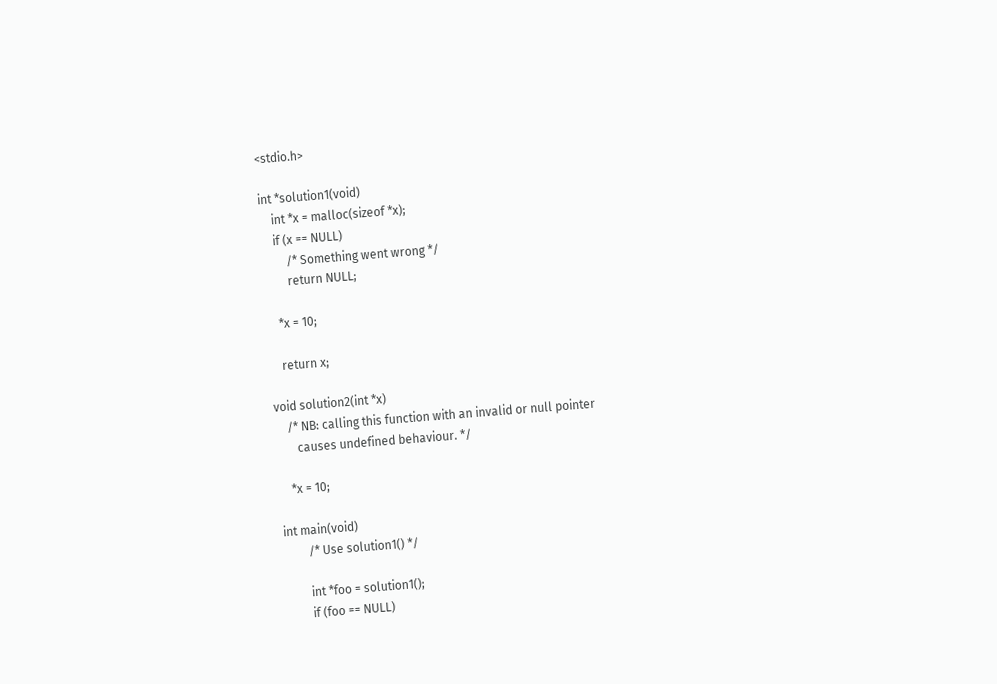<stdio.h>

int *solution1(void)
    int *x = malloc(sizeof *x);
    if (x == NULL)
        /* Something went wrong */
        return NULL;

    *x = 10;

    return x;

void solution2(int *x)
    /* NB: calling this function with an invalid or null pointer
       causes undefined behaviour. */

    *x = 10;

int main(void)
        /* Use solution1() */

        int *foo = solution1();
        if (foo == NULL)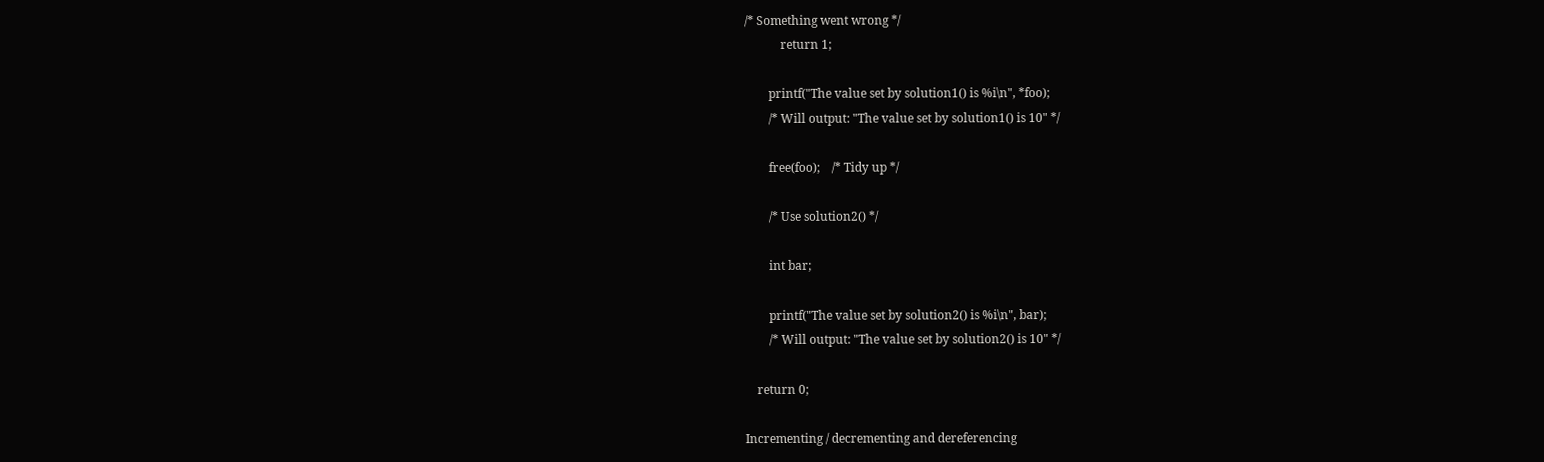/* Something went wrong */
            return 1;

        printf("The value set by solution1() is %i\n", *foo);
        /* Will output: "The value set by solution1() is 10" */

        free(foo);    /* Tidy up */

        /* Use solution2() */

        int bar;

        printf("The value set by solution2() is %i\n", bar);
        /* Will output: "The value set by solution2() is 10" */

    return 0;

Incrementing / decrementing and dereferencing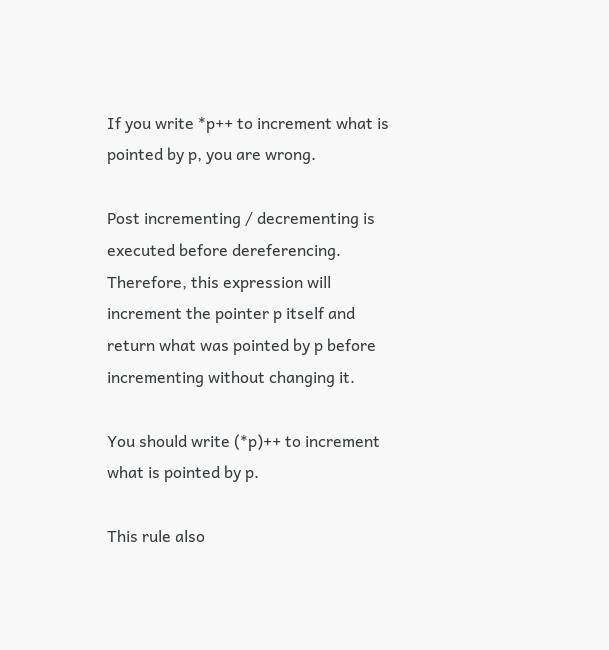If you write *p++ to increment what is pointed by p, you are wrong.

Post incrementing / decrementing is executed before dereferencing. Therefore, this expression will increment the pointer p itself and return what was pointed by p before incrementing without changing it.

You should write (*p)++ to increment what is pointed by p.

This rule also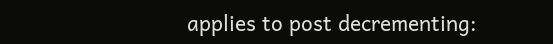applies to post decrementing: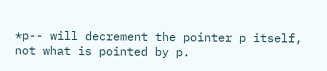*p-- will decrement the pointer p itself, not what is pointed by p.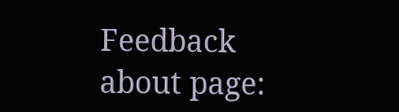Feedback about page: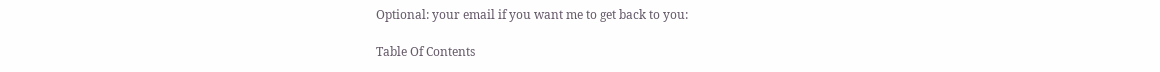Optional: your email if you want me to get back to you:

Table Of Contents